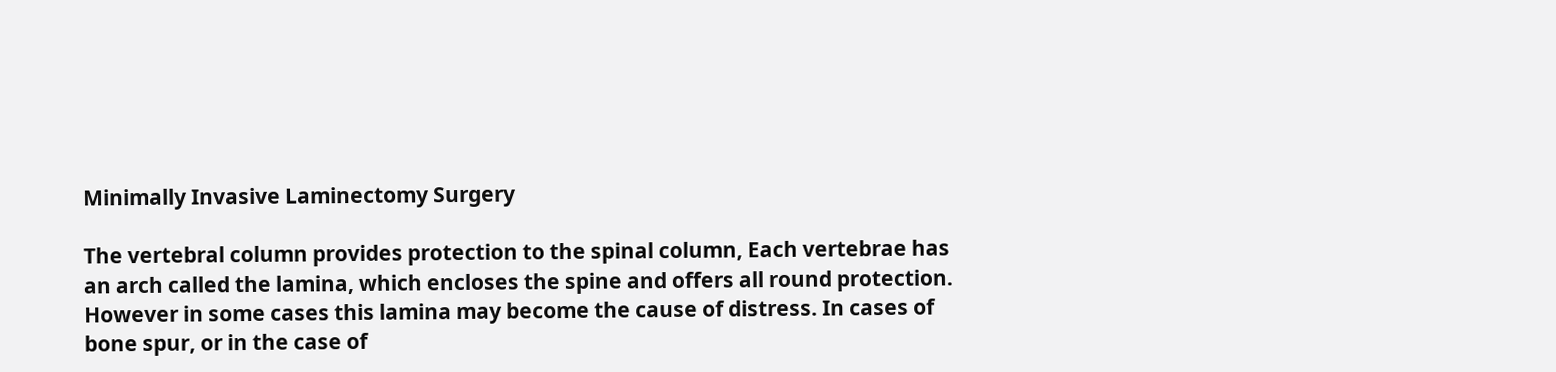Minimally Invasive Laminectomy Surgery

The vertebral column provides protection to the spinal column, Each vertebrae has an arch called the lamina, which encloses the spine and offers all round protection. However in some cases this lamina may become the cause of distress. In cases of bone spur, or in the case of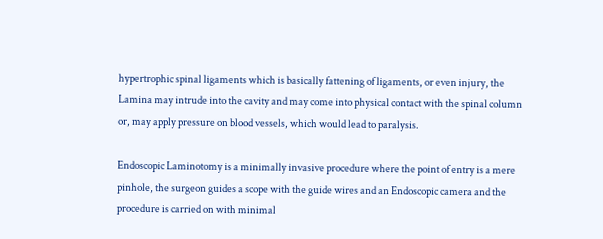hypertrophic spinal ligaments which is basically fattening of ligaments, or even injury, the Lamina may intrude into the cavity and may come into physical contact with the spinal column or, may apply pressure on blood vessels, which would lead to paralysis.

Endoscopic Laminotomy is a minimally invasive procedure where the point of entry is a mere pinhole, the surgeon guides a scope with the guide wires and an Endoscopic camera and the procedure is carried on with minimal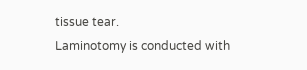tissue tear.
Laminotomy is conducted with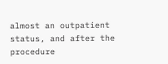almost an outpatient status, and after the procedure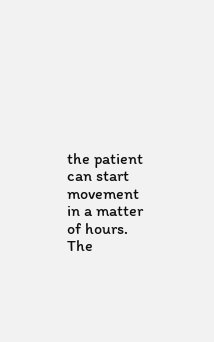the patient can start movement in a matter of hours. The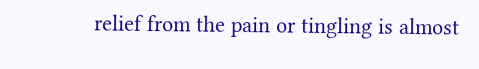relief from the pain or tingling is almost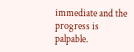immediate and the progress is palpable.